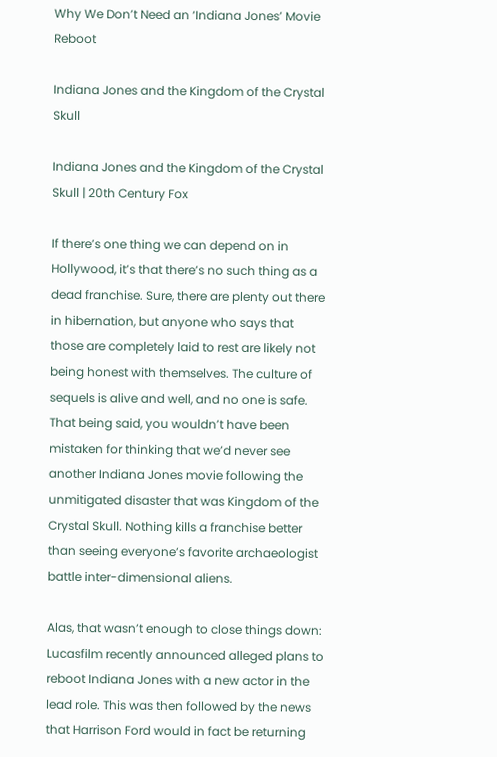Why We Don’t Need an ‘Indiana Jones’ Movie Reboot

Indiana Jones and the Kingdom of the Crystal Skull

Indiana Jones and the Kingdom of the Crystal Skull | 20th Century Fox

If there’s one thing we can depend on in Hollywood, it’s that there’s no such thing as a dead franchise. Sure, there are plenty out there in hibernation, but anyone who says that those are completely laid to rest are likely not being honest with themselves. The culture of sequels is alive and well, and no one is safe. That being said, you wouldn’t have been mistaken for thinking that we’d never see another Indiana Jones movie following the unmitigated disaster that was Kingdom of the Crystal Skull. Nothing kills a franchise better than seeing everyone’s favorite archaeologist battle inter-dimensional aliens.

Alas, that wasn’t enough to close things down: Lucasfilm recently announced alleged plans to reboot Indiana Jones with a new actor in the lead role. This was then followed by the news that Harrison Ford would in fact be returning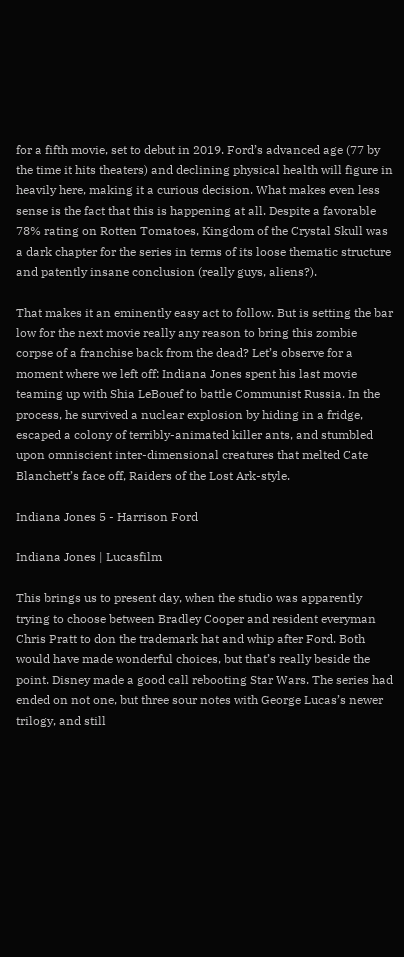for a fifth movie, set to debut in 2019. Ford’s advanced age (77 by the time it hits theaters) and declining physical health will figure in heavily here, making it a curious decision. What makes even less sense is the fact that this is happening at all. Despite a favorable 78% rating on Rotten Tomatoes, Kingdom of the Crystal Skull was a dark chapter for the series in terms of its loose thematic structure and patently insane conclusion (really guys, aliens?).

That makes it an eminently easy act to follow. But is setting the bar low for the next movie really any reason to bring this zombie corpse of a franchise back from the dead? Let’s observe for a moment where we left off: Indiana Jones spent his last movie teaming up with Shia LeBouef to battle Communist Russia. In the process, he survived a nuclear explosion by hiding in a fridge, escaped a colony of terribly-animated killer ants, and stumbled upon omniscient inter-dimensional creatures that melted Cate Blanchett’s face off, Raiders of the Lost Ark-style.

Indiana Jones 5 - Harrison Ford

Indiana Jones | Lucasfilm

This brings us to present day, when the studio was apparently trying to choose between Bradley Cooper and resident everyman Chris Pratt to don the trademark hat and whip after Ford. Both would have made wonderful choices, but that’s really beside the point. Disney made a good call rebooting Star Wars. The series had ended on not one, but three sour notes with George Lucas’s newer trilogy, and still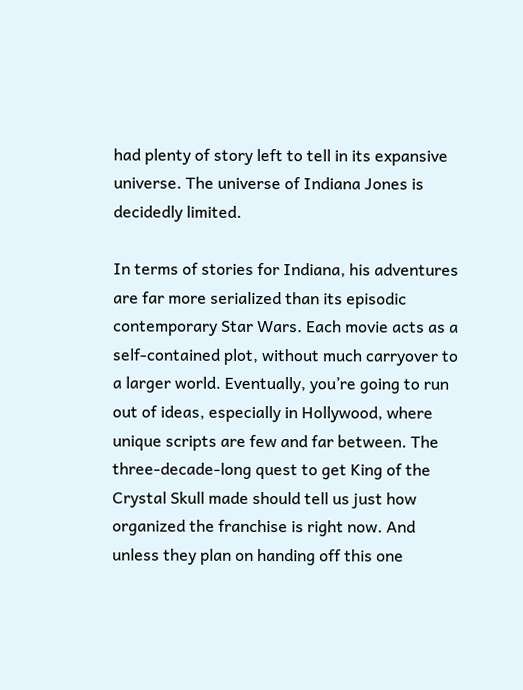had plenty of story left to tell in its expansive universe. The universe of Indiana Jones is decidedly limited.

In terms of stories for Indiana, his adventures are far more serialized than its episodic contemporary Star Wars. Each movie acts as a self-contained plot, without much carryover to a larger world. Eventually, you’re going to run out of ideas, especially in Hollywood, where unique scripts are few and far between. The three-decade-long quest to get King of the Crystal Skull made should tell us just how organized the franchise is right now. And unless they plan on handing off this one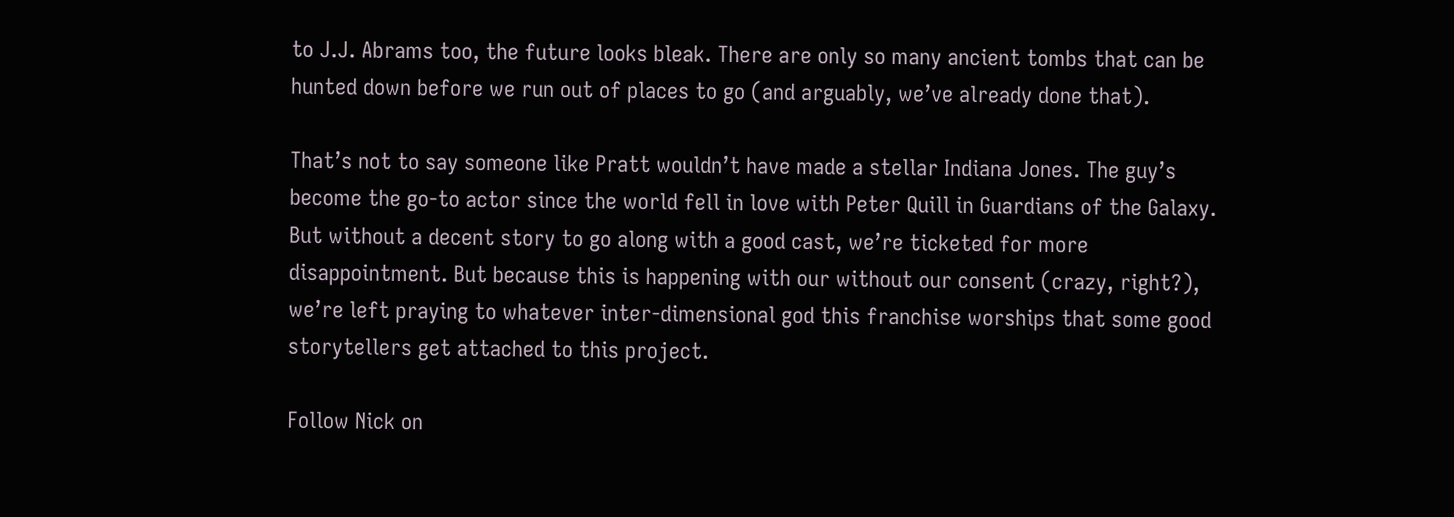to J.J. Abrams too, the future looks bleak. There are only so many ancient tombs that can be hunted down before we run out of places to go (and arguably, we’ve already done that).

That’s not to say someone like Pratt wouldn’t have made a stellar Indiana Jones. The guy’s become the go-to actor since the world fell in love with Peter Quill in Guardians of the Galaxy. But without a decent story to go along with a good cast, we’re ticketed for more disappointment. But because this is happening with our without our consent (crazy, right?), we’re left praying to whatever inter-dimensional god this franchise worships that some good storytellers get attached to this project.

Follow Nick on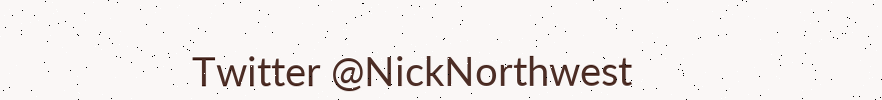Twitter @NickNorthwest